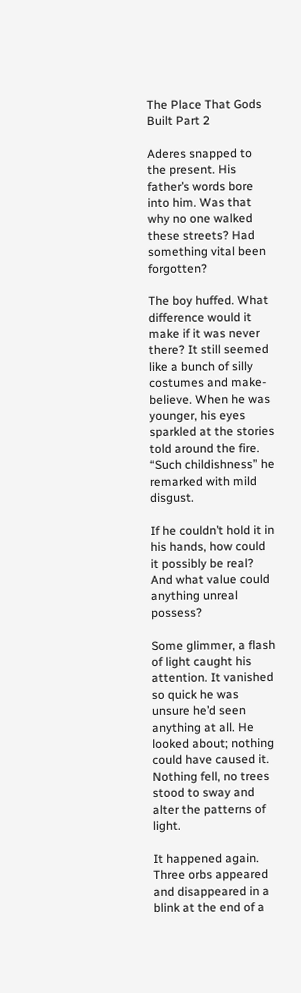The Place That Gods Built Part 2

Aderes snapped to the present. His father’s words bore into him. Was that why no one walked these streets? Had something vital been forgotten?

The boy huffed. What difference would it make if it was never there? It still seemed like a bunch of silly costumes and make-believe. When he was younger, his eyes sparkled at the stories told around the fire. “Such childishness” he remarked with mild disgust.

If he couldn’t hold it in his hands, how could it possibly be real? And what value could anything unreal possess?

Some glimmer, a flash of light caught his attention. It vanished so quick he was unsure he’d seen anything at all. He looked about; nothing could have caused it. Nothing fell, no trees stood to sway and alter the patterns of light.

It happened again. Three orbs appeared and disappeared in a blink at the end of a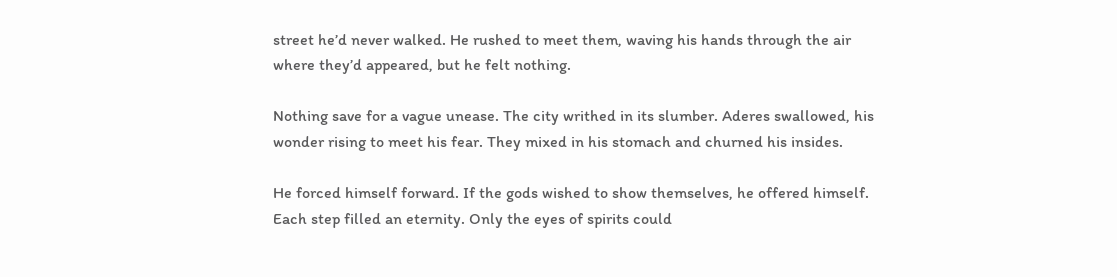street he’d never walked. He rushed to meet them, waving his hands through the air where they’d appeared, but he felt nothing.

Nothing save for a vague unease. The city writhed in its slumber. Aderes swallowed, his wonder rising to meet his fear. They mixed in his stomach and churned his insides.

He forced himself forward. If the gods wished to show themselves, he offered himself. Each step filled an eternity. Only the eyes of spirits could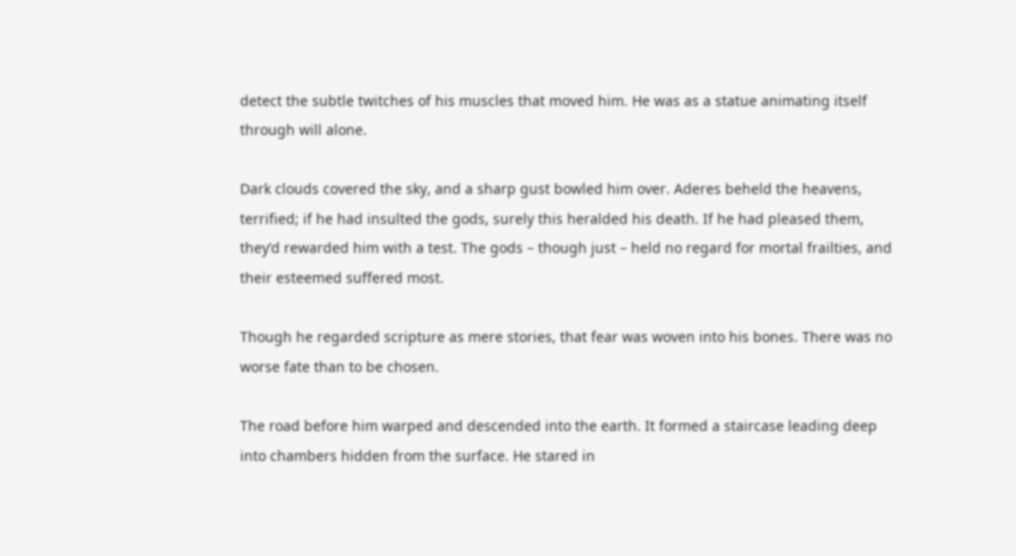detect the subtle twitches of his muscles that moved him. He was as a statue animating itself through will alone.

Dark clouds covered the sky, and a sharp gust bowled him over. Aderes beheld the heavens, terrified; if he had insulted the gods, surely this heralded his death. If he had pleased them, they’d rewarded him with a test. The gods – though just – held no regard for mortal frailties, and their esteemed suffered most.

Though he regarded scripture as mere stories, that fear was woven into his bones. There was no worse fate than to be chosen.

The road before him warped and descended into the earth. It formed a staircase leading deep into chambers hidden from the surface. He stared in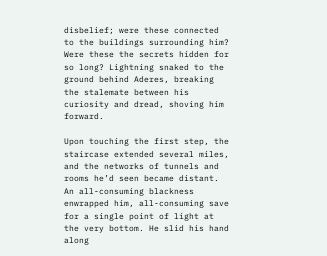disbelief; were these connected to the buildings surrounding him? Were these the secrets hidden for so long? Lightning snaked to the ground behind Aderes, breaking the stalemate between his curiosity and dread, shoving him forward.

Upon touching the first step, the staircase extended several miles, and the networks of tunnels and rooms he’d seen became distant. An all-consuming blackness enwrapped him, all-consuming save for a single point of light at the very bottom. He slid his hand along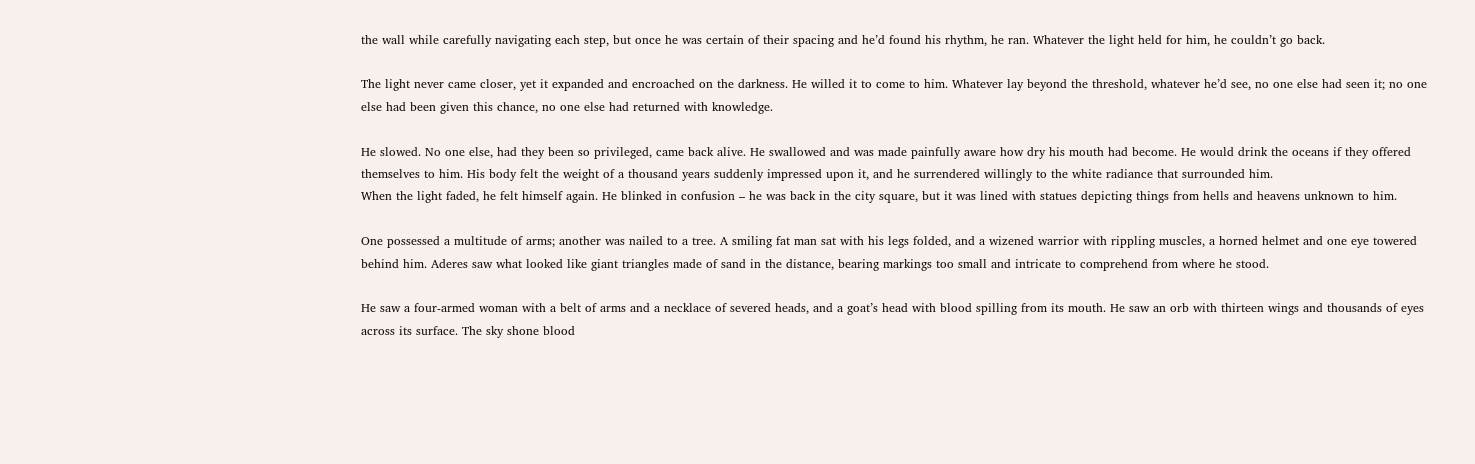the wall while carefully navigating each step, but once he was certain of their spacing and he’d found his rhythm, he ran. Whatever the light held for him, he couldn’t go back.

The light never came closer, yet it expanded and encroached on the darkness. He willed it to come to him. Whatever lay beyond the threshold, whatever he’d see, no one else had seen it; no one else had been given this chance, no one else had returned with knowledge.

He slowed. No one else, had they been so privileged, came back alive. He swallowed and was made painfully aware how dry his mouth had become. He would drink the oceans if they offered themselves to him. His body felt the weight of a thousand years suddenly impressed upon it, and he surrendered willingly to the white radiance that surrounded him.
When the light faded, he felt himself again. He blinked in confusion – he was back in the city square, but it was lined with statues depicting things from hells and heavens unknown to him.

One possessed a multitude of arms; another was nailed to a tree. A smiling fat man sat with his legs folded, and a wizened warrior with rippling muscles, a horned helmet and one eye towered behind him. Aderes saw what looked like giant triangles made of sand in the distance, bearing markings too small and intricate to comprehend from where he stood.

He saw a four-armed woman with a belt of arms and a necklace of severed heads, and a goat’s head with blood spilling from its mouth. He saw an orb with thirteen wings and thousands of eyes across its surface. The sky shone blood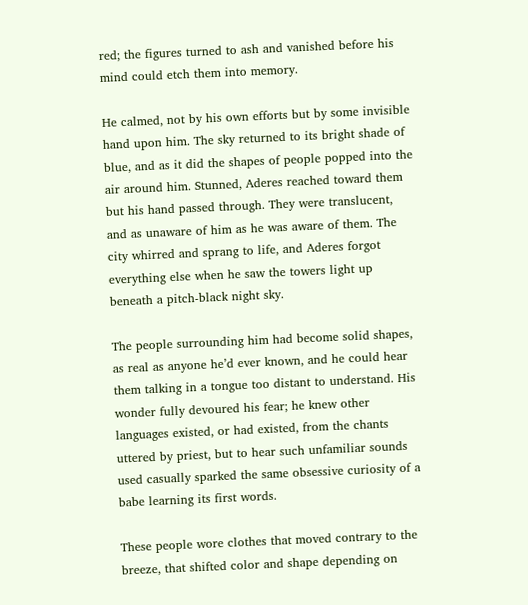red; the figures turned to ash and vanished before his mind could etch them into memory.

He calmed, not by his own efforts but by some invisible hand upon him. The sky returned to its bright shade of blue, and as it did the shapes of people popped into the air around him. Stunned, Aderes reached toward them but his hand passed through. They were translucent, and as unaware of him as he was aware of them. The city whirred and sprang to life, and Aderes forgot everything else when he saw the towers light up beneath a pitch-black night sky.

The people surrounding him had become solid shapes, as real as anyone he’d ever known, and he could hear them talking in a tongue too distant to understand. His wonder fully devoured his fear; he knew other languages existed, or had existed, from the chants uttered by priest, but to hear such unfamiliar sounds used casually sparked the same obsessive curiosity of a babe learning its first words.

These people wore clothes that moved contrary to the breeze, that shifted color and shape depending on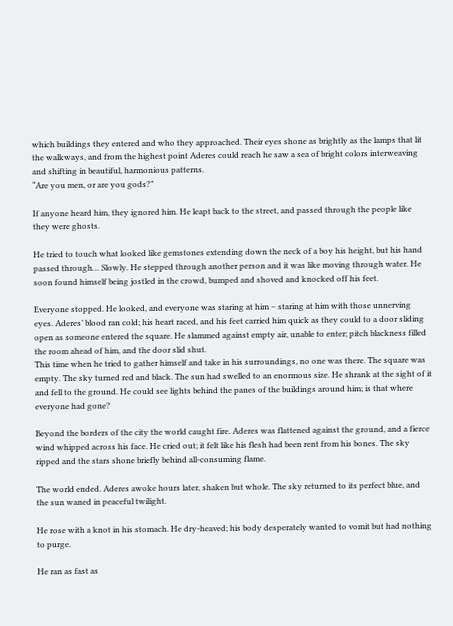which buildings they entered and who they approached. Their eyes shone as brightly as the lamps that lit the walkways, and from the highest point Aderes could reach he saw a sea of bright colors interweaving and shifting in beautiful, harmonious patterns.
“Are you men, or are you gods?”

If anyone heard him, they ignored him. He leapt back to the street, and passed through the people like they were ghosts.

He tried to touch what looked like gemstones extending down the neck of a boy his height, but his hand passed through… Slowly. He stepped through another person and it was like moving through water. He soon found himself being jostled in the crowd, bumped and shoved and knocked off his feet.

Everyone stopped. He looked, and everyone was staring at him – staring at him with those unnerving eyes. Aderes’ blood ran cold; his heart raced, and his feet carried him quick as they could to a door sliding open as someone entered the square. He slammed against empty air, unable to enter; pitch blackness filled the room ahead of him, and the door slid shut.
This time when he tried to gather himself and take in his surroundings, no one was there. The square was empty. The sky turned red and black. The sun had swelled to an enormous size. He shrank at the sight of it and fell to the ground. He could see lights behind the panes of the buildings around him; is that where everyone had gone?

Beyond the borders of the city the world caught fire. Aderes was flattened against the ground, and a fierce wind whipped across his face. He cried out; it felt like his flesh had been rent from his bones. The sky ripped and the stars shone briefly behind all-consuming flame.

The world ended. Aderes awoke hours later, shaken but whole. The sky returned to its perfect blue, and the sun waned in peaceful twilight.

He rose with a knot in his stomach. He dry-heaved; his body desperately wanted to vomit but had nothing to purge.

He ran as fast as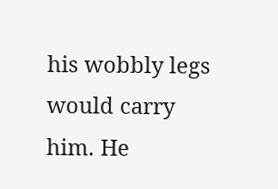his wobbly legs would carry him. He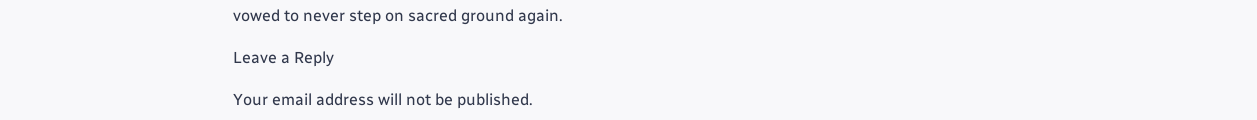vowed to never step on sacred ground again.

Leave a Reply

Your email address will not be published.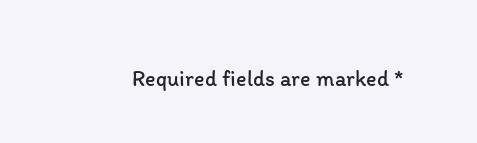Required fields are marked *